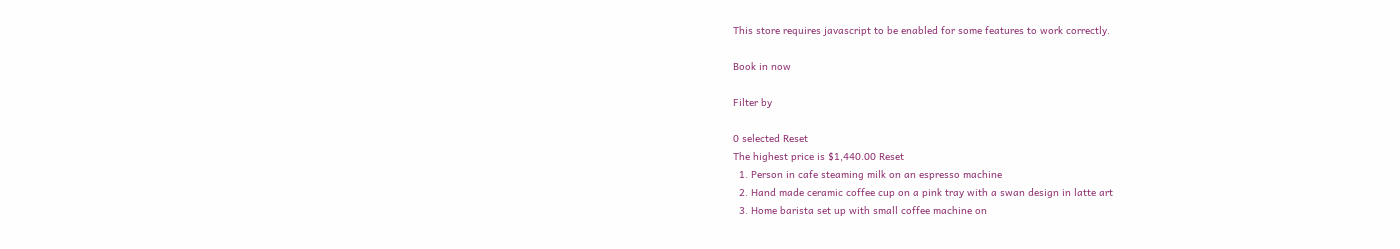This store requires javascript to be enabled for some features to work correctly.

Book in now

Filter by

0 selected Reset
The highest price is $1,440.00 Reset
  1. Person in cafe steaming milk on an espresso machine
  2. Hand made ceramic coffee cup on a pink tray with a swan design in latte art
  3. Home barista set up with small coffee machine on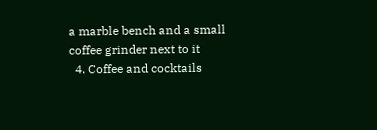a marble bench and a small coffee grinder next to it
  4. Coffee and cocktails